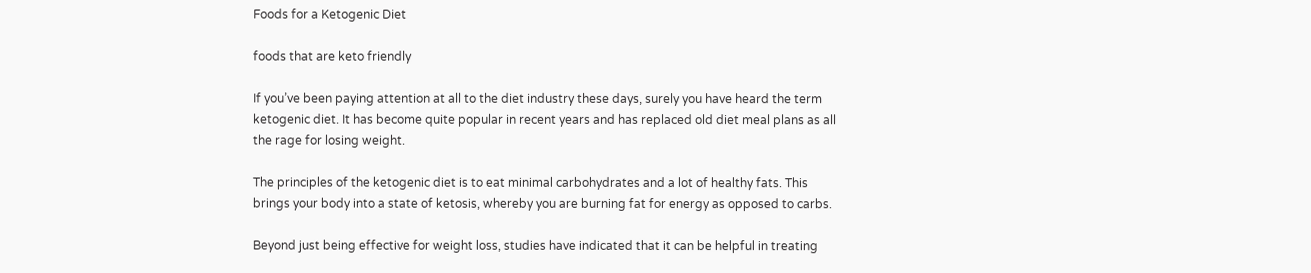Foods for a Ketogenic Diet

foods that are keto friendly

If you’ve been paying attention at all to the diet industry these days, surely you have heard the term ketogenic diet. It has become quite popular in recent years and has replaced old diet meal plans as all the rage for losing weight.

The principles of the ketogenic diet is to eat minimal carbohydrates and a lot of healthy fats. This brings your body into a state of ketosis, whereby you are burning fat for energy as opposed to carbs.

Beyond just being effective for weight loss, studies have indicated that it can be helpful in treating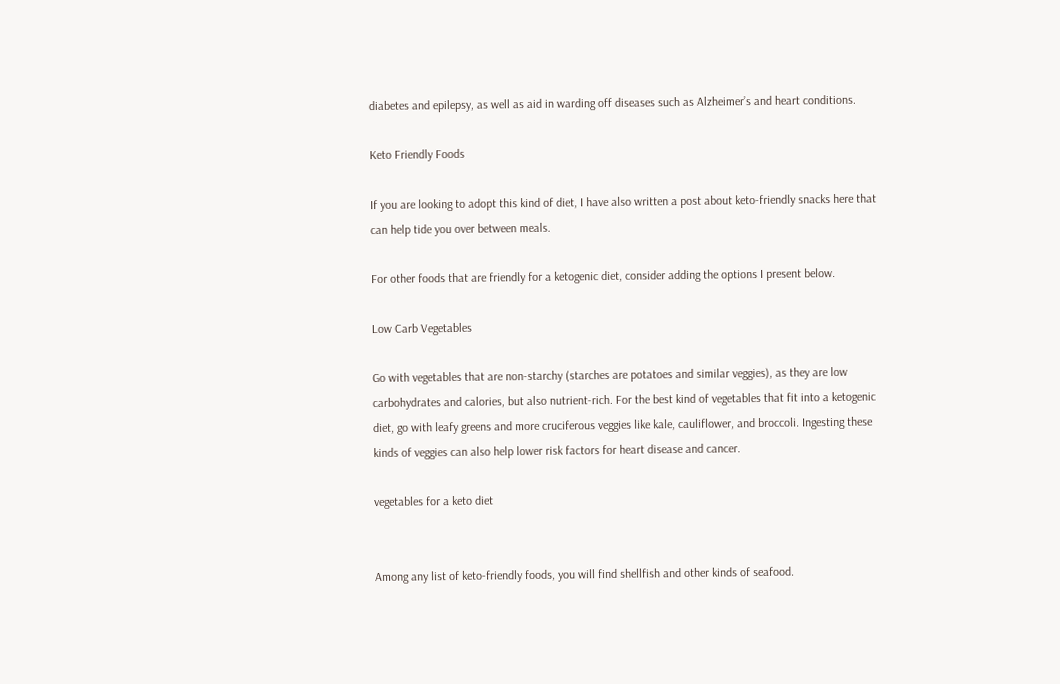diabetes and epilepsy, as well as aid in warding off diseases such as Alzheimer’s and heart conditions.

Keto Friendly Foods

If you are looking to adopt this kind of diet, I have also written a post about keto-friendly snacks here that can help tide you over between meals.

For other foods that are friendly for a ketogenic diet, consider adding the options I present below.

Low Carb Vegetables

Go with vegetables that are non-starchy (starches are potatoes and similar veggies), as they are low carbohydrates and calories, but also nutrient-rich. For the best kind of vegetables that fit into a ketogenic diet, go with leafy greens and more cruciferous veggies like kale, cauliflower, and broccoli. Ingesting these kinds of veggies can also help lower risk factors for heart disease and cancer.

vegetables for a keto diet


Among any list of keto-friendly foods, you will find shellfish and other kinds of seafood.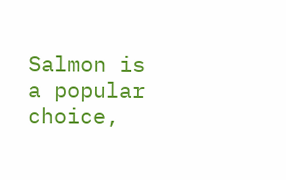Salmon is a popular choice,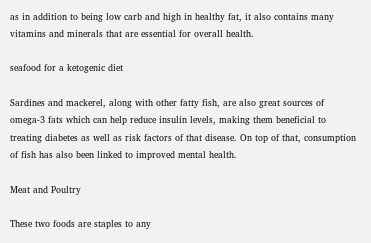as in addition to being low carb and high in healthy fat, it also contains many vitamins and minerals that are essential for overall health.

seafood for a ketogenic diet

Sardines and mackerel, along with other fatty fish, are also great sources of omega-3 fats which can help reduce insulin levels, making them beneficial to treating diabetes as well as risk factors of that disease. On top of that, consumption of fish has also been linked to improved mental health.

Meat and Poultry

These two foods are staples to any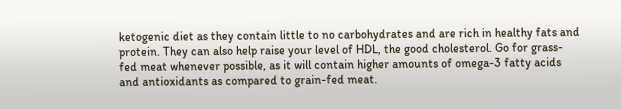ketogenic diet as they contain little to no carbohydrates and are rich in healthy fats and protein. They can also help raise your level of HDL, the good cholesterol. Go for grass-fed meat whenever possible, as it will contain higher amounts of omega-3 fatty acids and antioxidants as compared to grain-fed meat.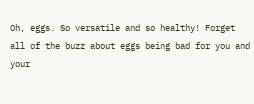Oh, eggs. So versatile and so healthy! Forget all of the buzz about eggs being bad for you and your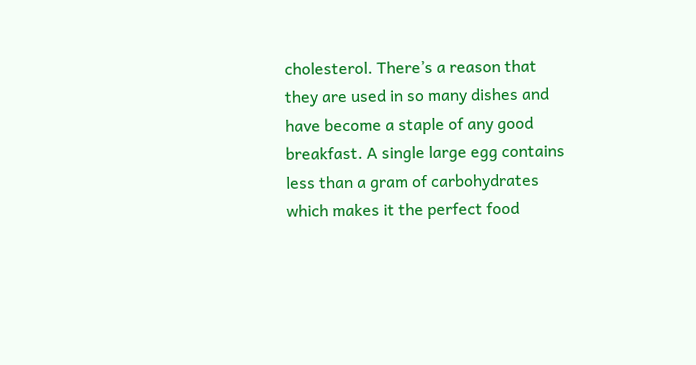cholesterol. There’s a reason that they are used in so many dishes and have become a staple of any good breakfast. A single large egg contains less than a gram of carbohydrates which makes it the perfect food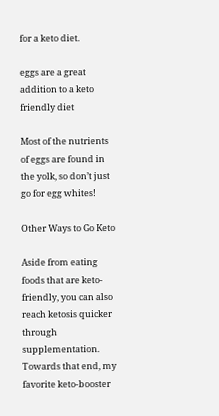for a keto diet.

eggs are a great addition to a keto friendly diet

Most of the nutrients of eggs are found in the yolk, so don’t just go for egg whites!

Other Ways to Go Keto

Aside from eating foods that are keto-friendly, you can also reach ketosis quicker through supplementation. Towards that end, my favorite keto-booster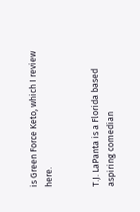is Green Force Keto, which I review here.


T.J. LaPanta is a Florida based aspiring comedian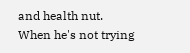and health nut.
When he's not trying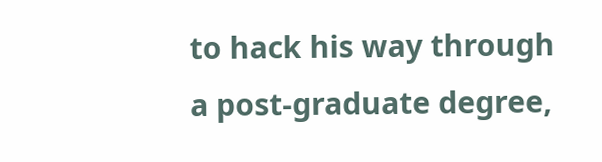to hack his way through a post-graduate degree,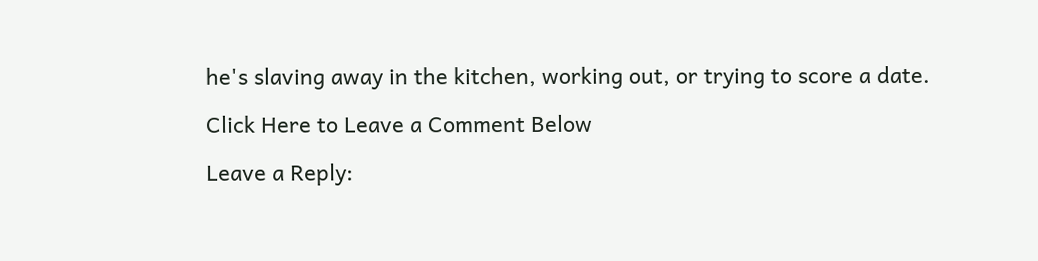he's slaving away in the kitchen, working out, or trying to score a date.

Click Here to Leave a Comment Below

Leave a Reply: